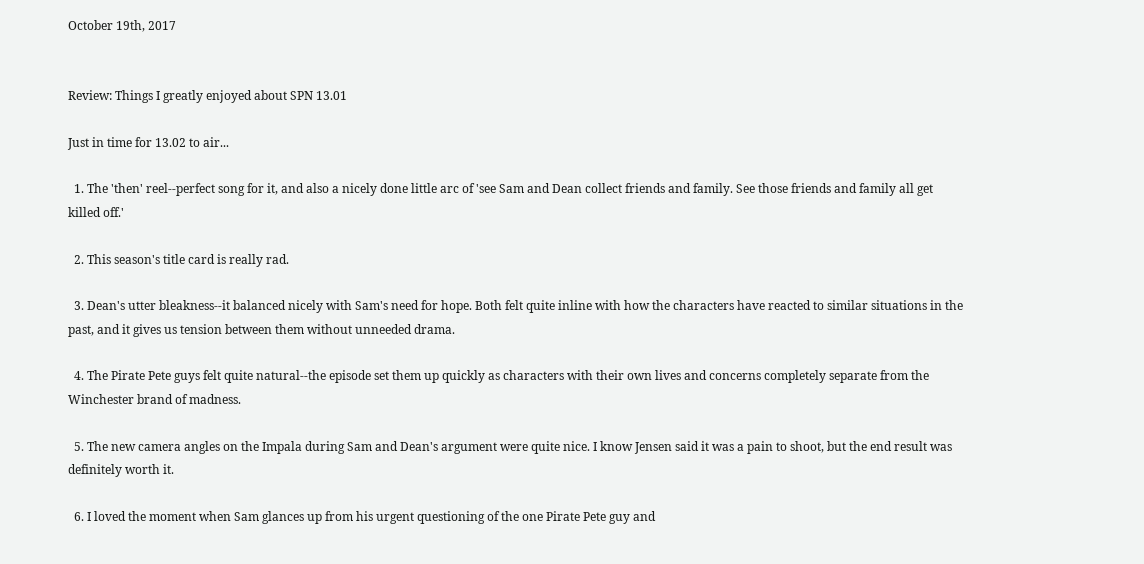October 19th, 2017


Review: Things I greatly enjoyed about SPN 13.01

Just in time for 13.02 to air...

  1. The 'then' reel--perfect song for it, and also a nicely done little arc of 'see Sam and Dean collect friends and family. See those friends and family all get killed off.'

  2. This season's title card is really rad.

  3. Dean's utter bleakness--it balanced nicely with Sam's need for hope. Both felt quite inline with how the characters have reacted to similar situations in the past, and it gives us tension between them without unneeded drama.

  4. The Pirate Pete guys felt quite natural--the episode set them up quickly as characters with their own lives and concerns completely separate from the Winchester brand of madness.

  5. The new camera angles on the Impala during Sam and Dean's argument were quite nice. I know Jensen said it was a pain to shoot, but the end result was definitely worth it.

  6. I loved the moment when Sam glances up from his urgent questioning of the one Pirate Pete guy and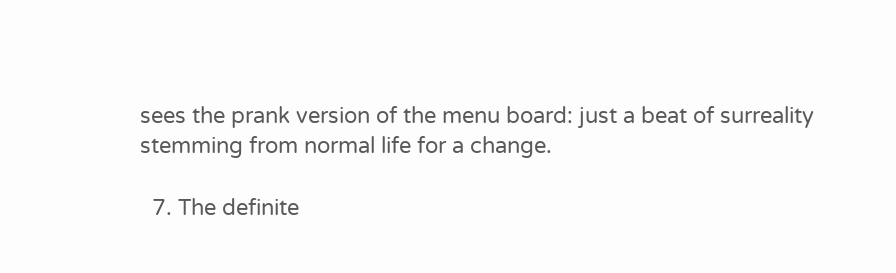sees the prank version of the menu board: just a beat of surreality stemming from normal life for a change.

  7. The definite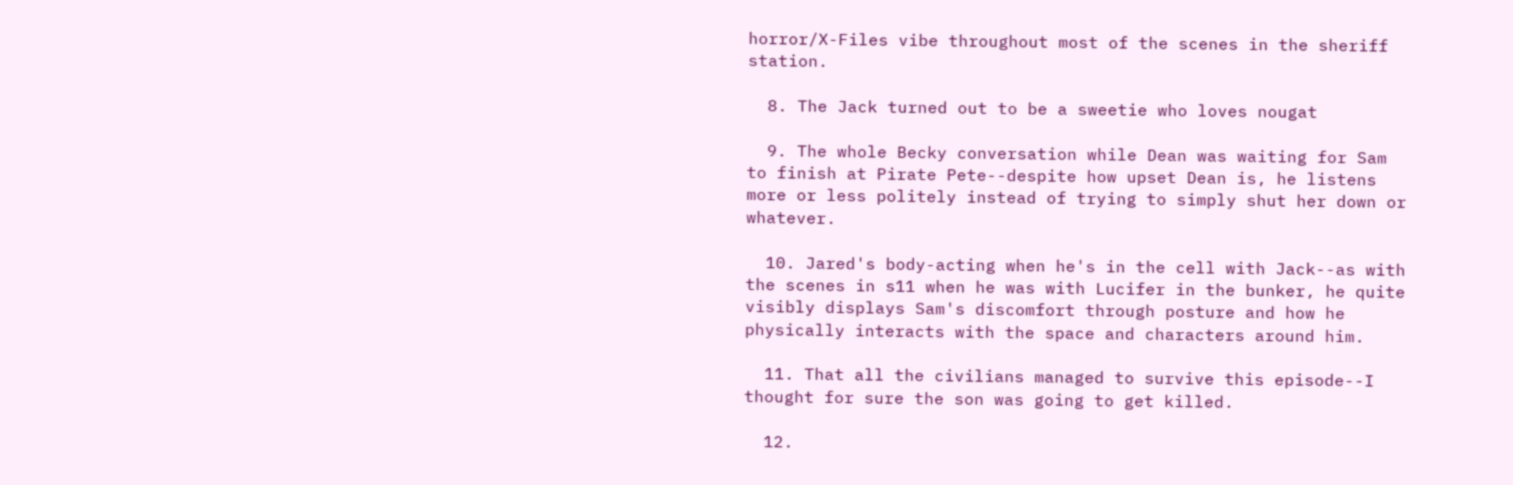horror/X-Files vibe throughout most of the scenes in the sheriff station.

  8. The Jack turned out to be a sweetie who loves nougat

  9. The whole Becky conversation while Dean was waiting for Sam to finish at Pirate Pete--despite how upset Dean is, he listens more or less politely instead of trying to simply shut her down or whatever.

  10. Jared's body-acting when he's in the cell with Jack--as with the scenes in s11 when he was with Lucifer in the bunker, he quite visibly displays Sam's discomfort through posture and how he physically interacts with the space and characters around him.

  11. That all the civilians managed to survive this episode--I thought for sure the son was going to get killed.

  12.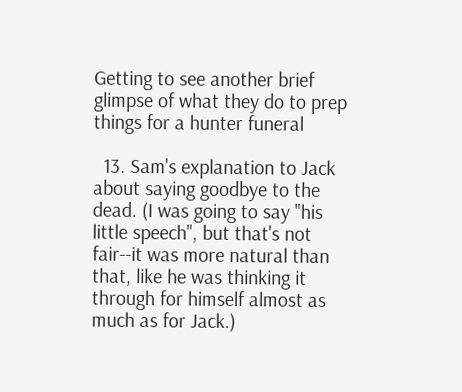Getting to see another brief glimpse of what they do to prep things for a hunter funeral

  13. Sam's explanation to Jack about saying goodbye to the dead. (I was going to say "his little speech", but that's not fair--it was more natural than that, like he was thinking it through for himself almost as much as for Jack.)